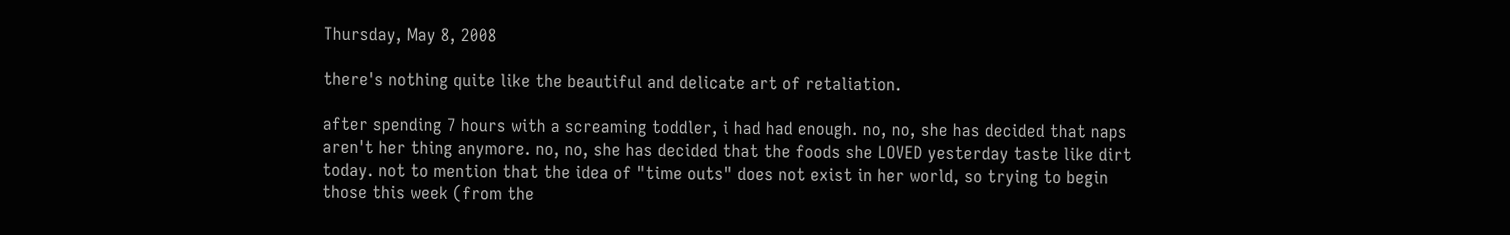Thursday, May 8, 2008

there's nothing quite like the beautiful and delicate art of retaliation.

after spending 7 hours with a screaming toddler, i had had enough. no, no, she has decided that naps aren't her thing anymore. no, no, she has decided that the foods she LOVED yesterday taste like dirt today. not to mention that the idea of "time outs" does not exist in her world, so trying to begin those this week (from the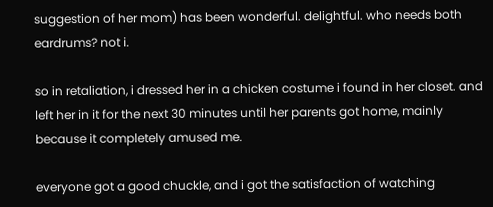suggestion of her mom) has been wonderful. delightful. who needs both eardrums? not i.

so in retaliation, i dressed her in a chicken costume i found in her closet. and left her in it for the next 30 minutes until her parents got home, mainly because it completely amused me.

everyone got a good chuckle, and i got the satisfaction of watching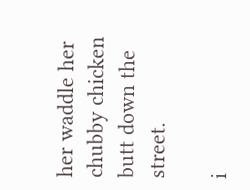her waddle her chubby chicken butt down the street.

i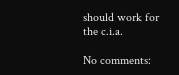should work for the c.i.a.

No comments: